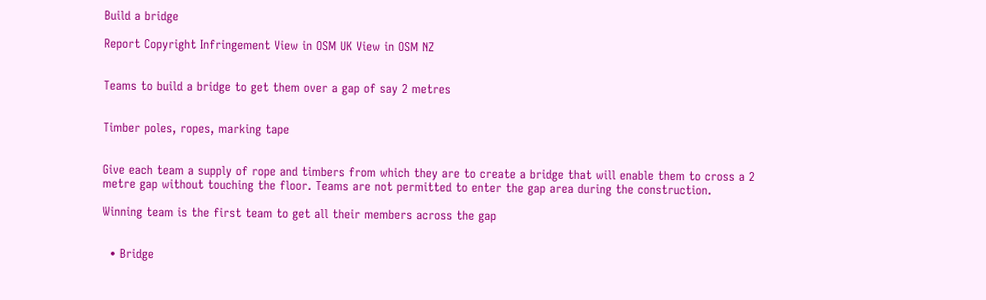Build a bridge

Report Copyright Infringement View in OSM UK View in OSM NZ


Teams to build a bridge to get them over a gap of say 2 metres


Timber poles, ropes, marking tape


Give each team a supply of rope and timbers from which they are to create a bridge that will enable them to cross a 2 metre gap without touching the floor. Teams are not permitted to enter the gap area during the construction.

Winning team is the first team to get all their members across the gap


  • Bridge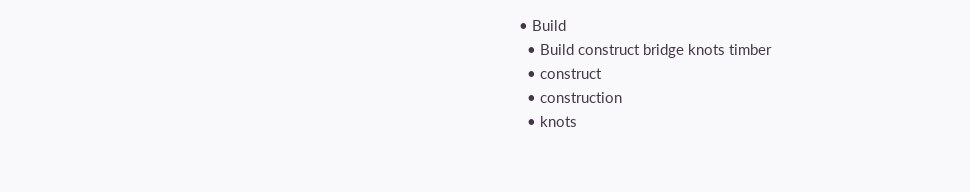• Build
  • Build construct bridge knots timber
  • construct
  • construction
  • knots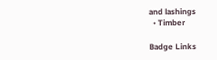and lashings
  • Timber

Badge Links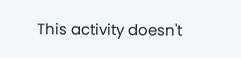This activity doesn't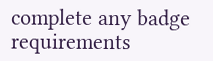complete any badge requirements